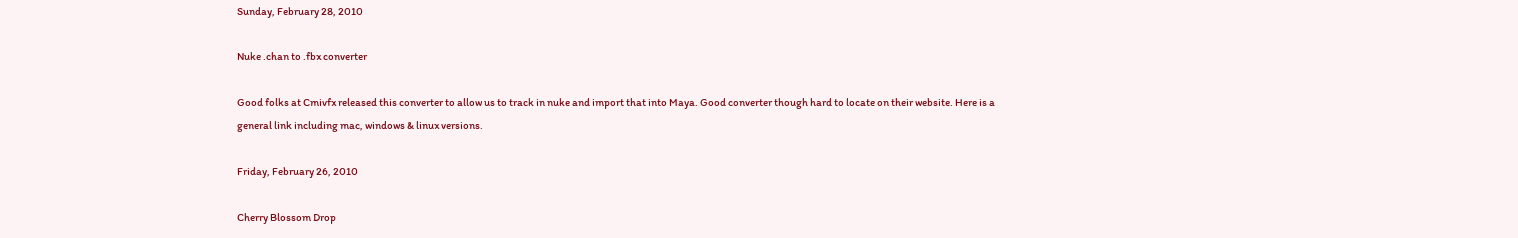Sunday, February 28, 2010

Nuke .chan to .fbx converter

Good folks at Cmivfx released this converter to allow us to track in nuke and import that into Maya. Good converter though hard to locate on their website. Here is a general link including mac, windows & linux versions.

Friday, February 26, 2010

Cherry Blossom Drop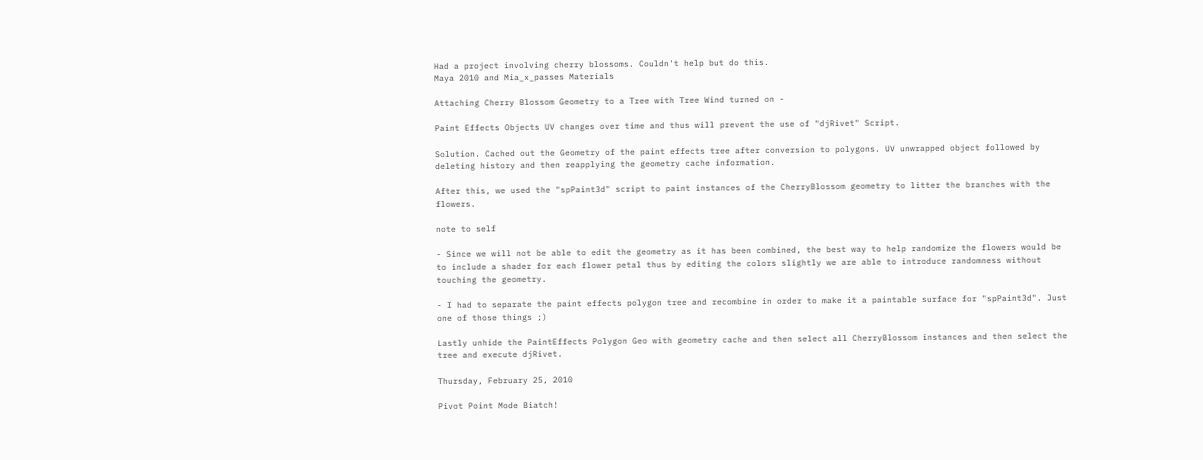Had a project involving cherry blossoms. Couldn't help but do this.
Maya 2010 and Mia_x_passes Materials

Attaching Cherry Blossom Geometry to a Tree with Tree Wind turned on -

Paint Effects Objects UV changes over time and thus will prevent the use of "djRivet" Script.

Solution. Cached out the Geometry of the paint effects tree after conversion to polygons. UV unwrapped object followed by deleting history and then reapplying the geometry cache information.

After this, we used the "spPaint3d" script to paint instances of the CherryBlossom geometry to litter the branches with the flowers.

note to self

- Since we will not be able to edit the geometry as it has been combined, the best way to help randomize the flowers would be to include a shader for each flower petal thus by editing the colors slightly we are able to introduce randomness without touching the geometry.

- I had to separate the paint effects polygon tree and recombine in order to make it a paintable surface for "spPaint3d". Just one of those things ;)

Lastly unhide the PaintEffects Polygon Geo with geometry cache and then select all CherryBlossom instances and then select the tree and execute djRivet.

Thursday, February 25, 2010

Pivot Point Mode Biatch!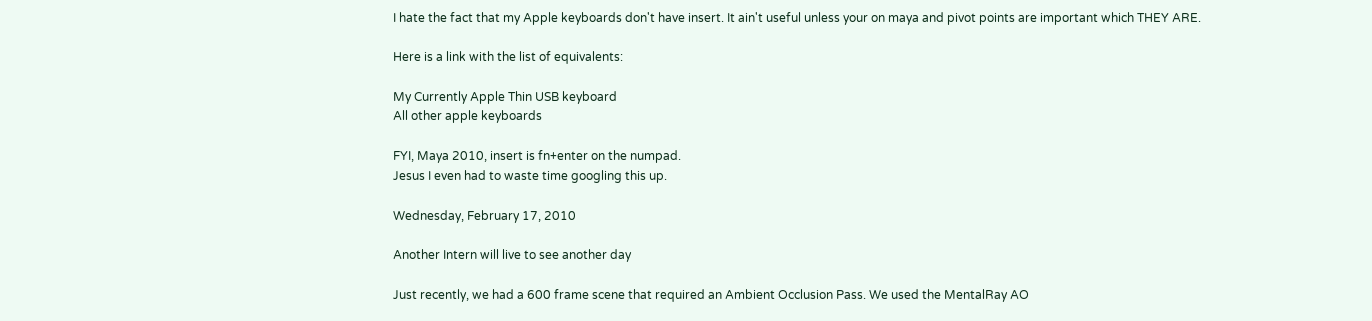I hate the fact that my Apple keyboards don't have insert. It ain't useful unless your on maya and pivot points are important which THEY ARE.

Here is a link with the list of equivalents:

My Currently Apple Thin USB keyboard
All other apple keyboards

FYI, Maya 2010, insert is fn+enter on the numpad.
Jesus I even had to waste time googling this up.

Wednesday, February 17, 2010

Another Intern will live to see another day

Just recently, we had a 600 frame scene that required an Ambient Occlusion Pass. We used the MentalRay AO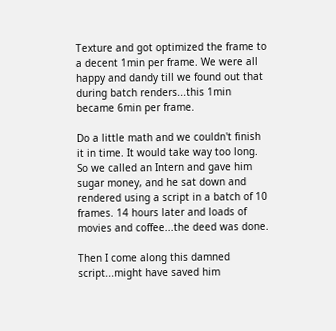Texture and got optimized the frame to a decent 1min per frame. We were all happy and dandy till we found out that during batch renders...this 1min became 6min per frame.

Do a little math and we couldn't finish it in time. It would take way too long. So we called an Intern and gave him sugar money, and he sat down and rendered using a script in a batch of 10 frames. 14 hours later and loads of movies and coffee...the deed was done.

Then I come along this damned script...might have saved him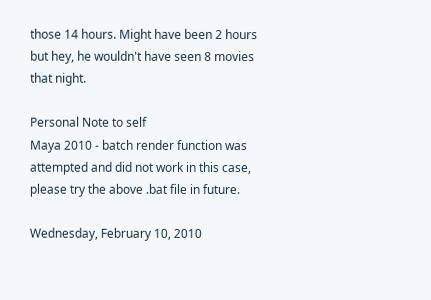those 14 hours. Might have been 2 hours but hey, he wouldn't have seen 8 movies that night.

Personal Note to self
Maya 2010 - batch render function was attempted and did not work in this case, please try the above .bat file in future.

Wednesday, February 10, 2010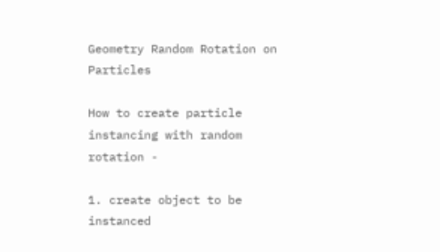Geometry Random Rotation on Particles

How to create particle instancing with random rotation -

1. create object to be instanced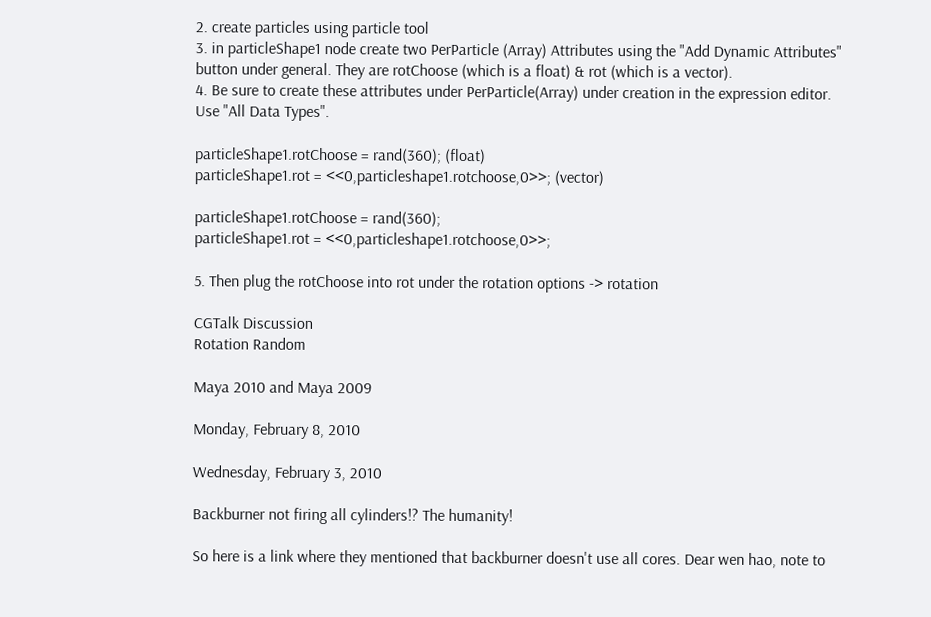2. create particles using particle tool
3. in particleShape1 node create two PerParticle (Array) Attributes using the "Add Dynamic Attributes" button under general. They are rotChoose (which is a float) & rot (which is a vector).
4. Be sure to create these attributes under PerParticle(Array) under creation in the expression editor. Use "All Data Types".

particleShape1.rotChoose = rand(360); (float)
particleShape1.rot = <<0,particleshape1.rotchoose,0>>; (vector)

particleShape1.rotChoose = rand(360);
particleShape1.rot = <<0,particleshape1.rotchoose,0>>;

5. Then plug the rotChoose into rot under the rotation options -> rotation

CGTalk Discussion
Rotation Random

Maya 2010 and Maya 2009

Monday, February 8, 2010

Wednesday, February 3, 2010

Backburner not firing all cylinders!? The humanity!

So here is a link where they mentioned that backburner doesn't use all cores. Dear wen hao, note to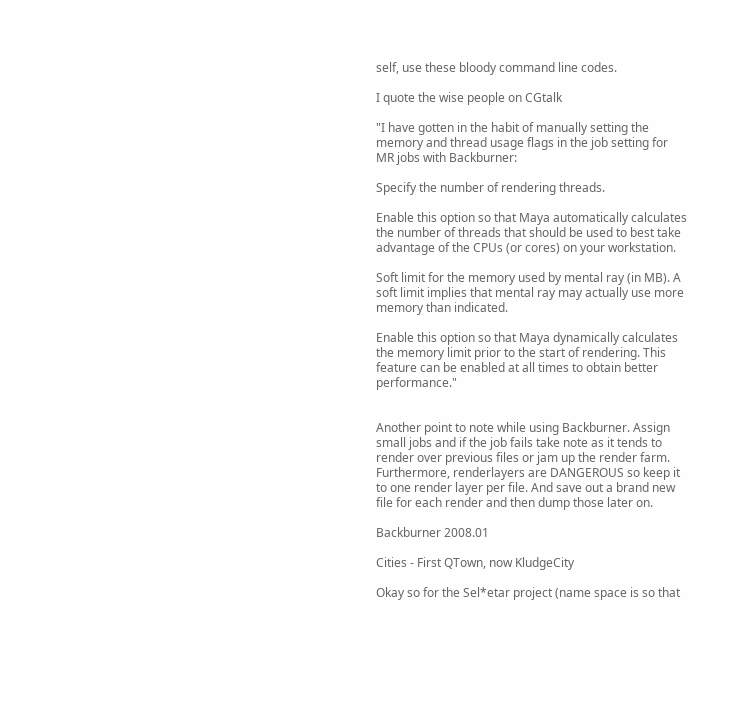self, use these bloody command line codes.

I quote the wise people on CGtalk

"I have gotten in the habit of manually setting the memory and thread usage flags in the job setting for MR jobs with Backburner:

Specify the number of rendering threads.

Enable this option so that Maya automatically calculates the number of threads that should be used to best take advantage of the CPUs (or cores) on your workstation.

Soft limit for the memory used by mental ray (in MB). A soft limit implies that mental ray may actually use more memory than indicated.

Enable this option so that Maya dynamically calculates the memory limit prior to the start of rendering. This feature can be enabled at all times to obtain better performance."


Another point to note while using Backburner. Assign small jobs and if the job fails take note as it tends to render over previous files or jam up the render farm. Furthermore, renderlayers are DANGEROUS so keep it to one render layer per file. And save out a brand new file for each render and then dump those later on.

Backburner 2008.01

Cities - First QTown, now KludgeCity

Okay so for the Sel*etar project (name space is so that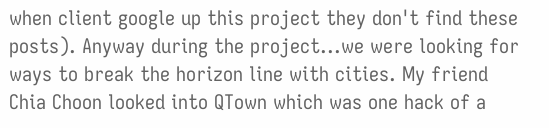when client google up this project they don't find these posts). Anyway during the project...we were looking for ways to break the horizon line with cities. My friend Chia Choon looked into QTown which was one hack of a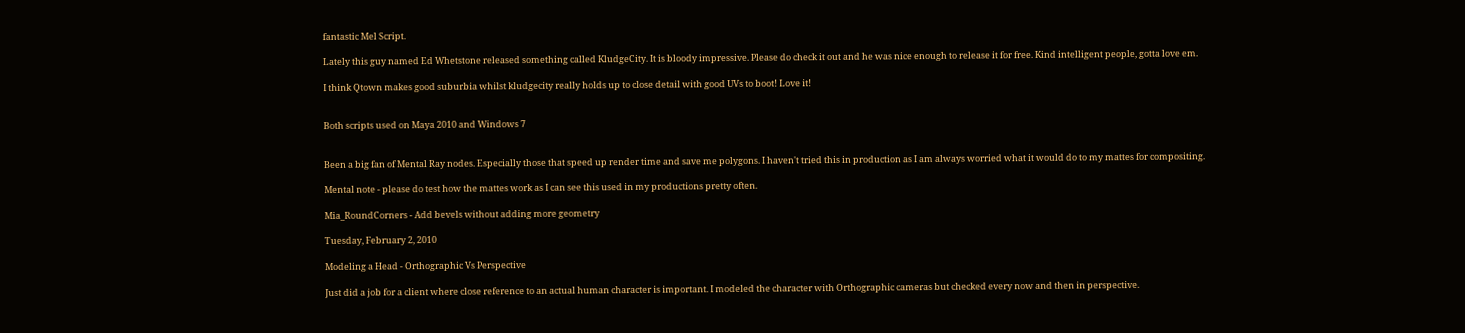fantastic Mel Script.

Lately this guy named Ed Whetstone released something called KludgeCity. It is bloody impressive. Please do check it out and he was nice enough to release it for free. Kind intelligent people, gotta love em.

I think Qtown makes good suburbia whilst kludgecity really holds up to close detail with good UVs to boot! Love it!


Both scripts used on Maya 2010 and Windows 7


Been a big fan of Mental Ray nodes. Especially those that speed up render time and save me polygons. I haven't tried this in production as I am always worried what it would do to my mattes for compositing.

Mental note - please do test how the mattes work as I can see this used in my productions pretty often.

Mia_RoundCorners - Add bevels without adding more geometry

Tuesday, February 2, 2010

Modeling a Head - Orthographic Vs Perspective

Just did a job for a client where close reference to an actual human character is important. I modeled the character with Orthographic cameras but checked every now and then in perspective.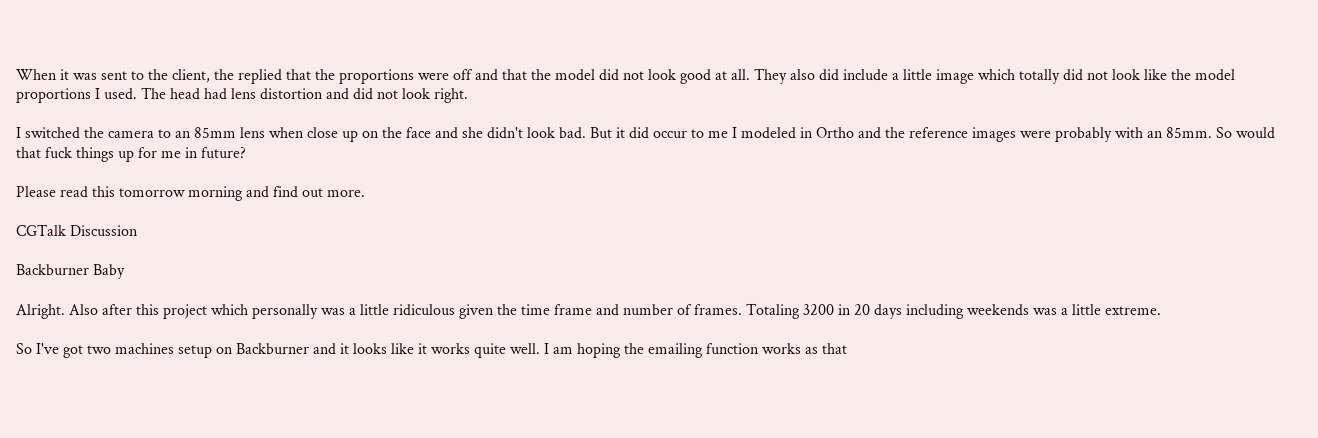When it was sent to the client, the replied that the proportions were off and that the model did not look good at all. They also did include a little image which totally did not look like the model proportions I used. The head had lens distortion and did not look right.

I switched the camera to an 85mm lens when close up on the face and she didn't look bad. But it did occur to me I modeled in Ortho and the reference images were probably with an 85mm. So would that fuck things up for me in future?

Please read this tomorrow morning and find out more.

CGTalk Discussion

Backburner Baby

Alright. Also after this project which personally was a little ridiculous given the time frame and number of frames. Totaling 3200 in 20 days including weekends was a little extreme.

So I've got two machines setup on Backburner and it looks like it works quite well. I am hoping the emailing function works as that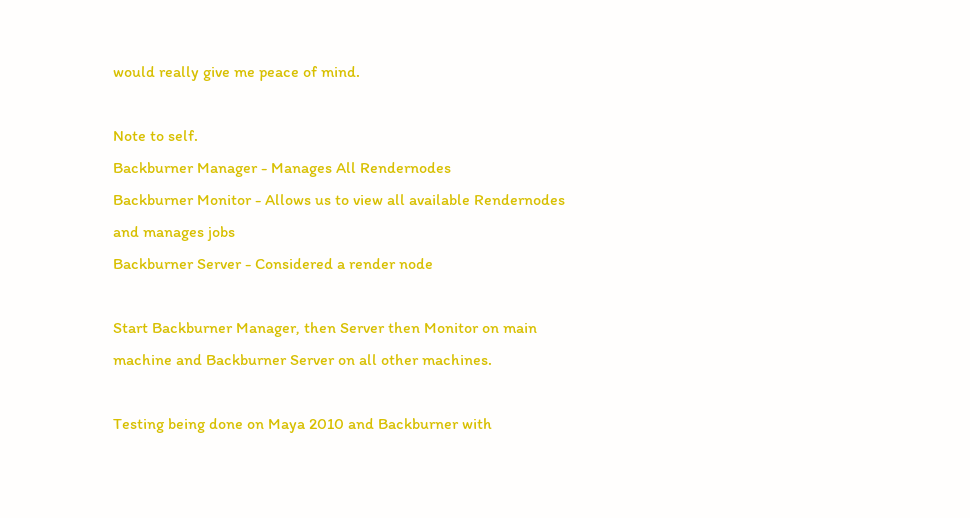would really give me peace of mind.

Note to self.
Backburner Manager - Manages All Rendernodes
Backburner Monitor - Allows us to view all available Rendernodes and manages jobs
Backburner Server - Considered a render node

Start Backburner Manager, then Server then Monitor on main machine and Backburner Server on all other machines.

Testing being done on Maya 2010 and Backburner with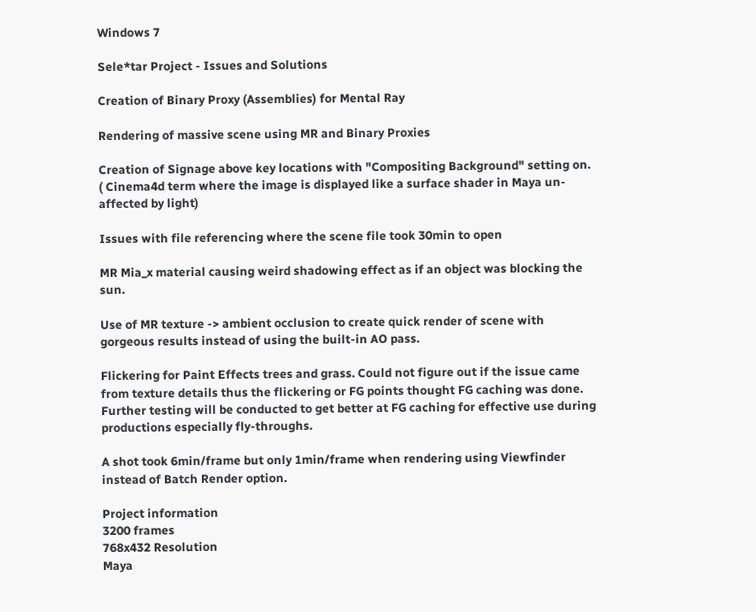Windows 7

Sele*tar Project - Issues and Solutions

Creation of Binary Proxy (Assemblies) for Mental Ray

Rendering of massive scene using MR and Binary Proxies

Creation of Signage above key locations with "Compositing Background" setting on. ( Cinema4d term where the image is displayed like a surface shader in Maya un-affected by light)

Issues with file referencing where the scene file took 30min to open

MR Mia_x material causing weird shadowing effect as if an object was blocking the sun.

Use of MR texture -> ambient occlusion to create quick render of scene with gorgeous results instead of using the built-in AO pass.

Flickering for Paint Effects trees and grass. Could not figure out if the issue came from texture details thus the flickering or FG points thought FG caching was done. Further testing will be conducted to get better at FG caching for effective use during productions especially fly-throughs.

A shot took 6min/frame but only 1min/frame when rendering using Viewfinder instead of Batch Render option.

Project information
3200 frames
768x432 Resolution
Maya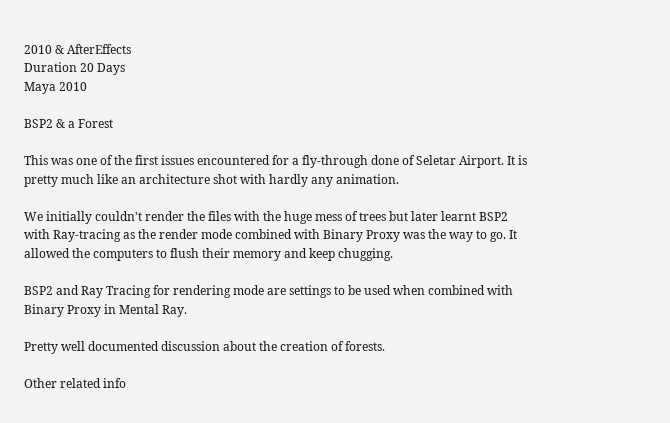2010 & AfterEffects
Duration 20 Days
Maya 2010

BSP2 & a Forest

This was one of the first issues encountered for a fly-through done of Seletar Airport. It is pretty much like an architecture shot with hardly any animation.

We initially couldn't render the files with the huge mess of trees but later learnt BSP2 with Ray-tracing as the render mode combined with Binary Proxy was the way to go. It allowed the computers to flush their memory and keep chugging.

BSP2 and Ray Tracing for rendering mode are settings to be used when combined with Binary Proxy in Mental Ray.

Pretty well documented discussion about the creation of forests.

Other related info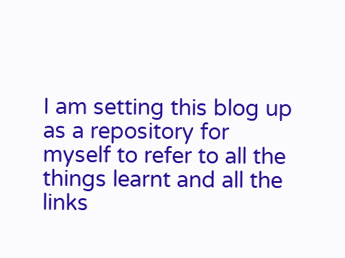I am setting this blog up as a repository for myself to refer to all the things learnt and all the links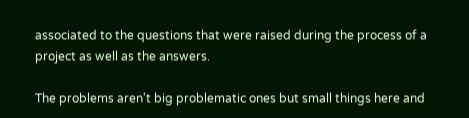associated to the questions that were raised during the process of a project as well as the answers.

The problems aren't big problematic ones but small things here and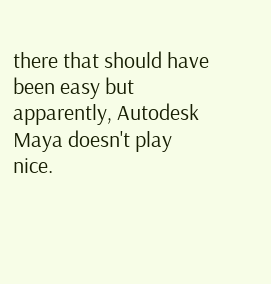there that should have been easy but apparently, Autodesk Maya doesn't play nice.